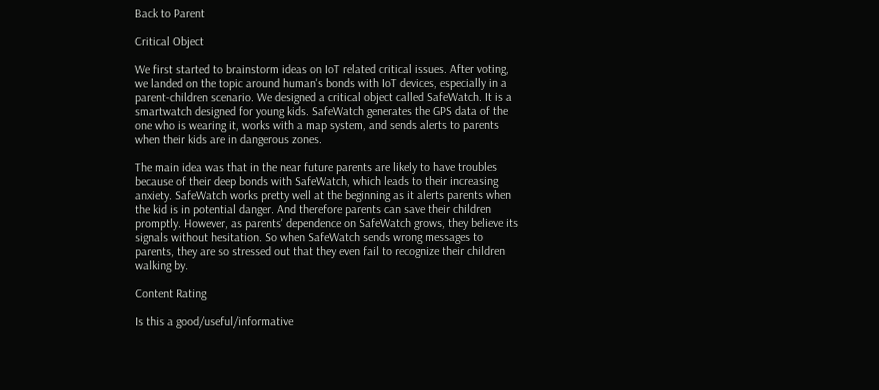Back to Parent

Critical Object

We first started to brainstorm ideas on IoT related critical issues. After voting, we landed on the topic around human's bonds with IoT devices, especially in a parent-children scenario. We designed a critical object called SafeWatch. It is a smartwatch designed for young kids. SafeWatch generates the GPS data of the one who is wearing it, works with a map system, and sends alerts to parents when their kids are in dangerous zones.

The main idea was that in the near future parents are likely to have troubles because of their deep bonds with SafeWatch, which leads to their increasing anxiety. SafeWatch works pretty well at the beginning as it alerts parents when the kid is in potential danger. And therefore parents can save their children promptly. However, as parents' dependence on SafeWatch grows, they believe its signals without hesitation. So when SafeWatch sends wrong messages to parents, they are so stressed out that they even fail to recognize their children walking by.

Content Rating

Is this a good/useful/informative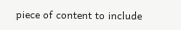piece of content to include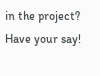in the project? Have your say!